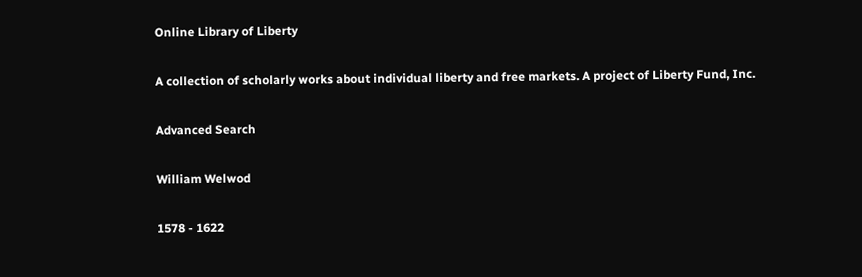Online Library of Liberty

A collection of scholarly works about individual liberty and free markets. A project of Liberty Fund, Inc.

Advanced Search

William Welwod

1578 - 1622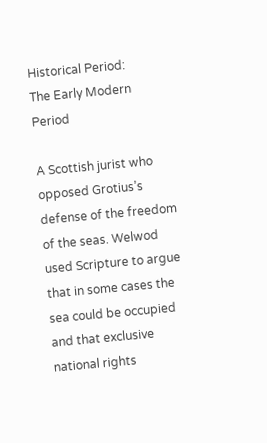Historical Period:
The Early Modern Period

A Scottish jurist who opposed Grotius’s defense of the freedom of the seas. Welwod used Scripture to argue that in some cases the sea could be occupied and that exclusive national rights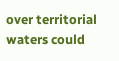over territorial waters could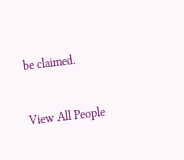be claimed.


View All People